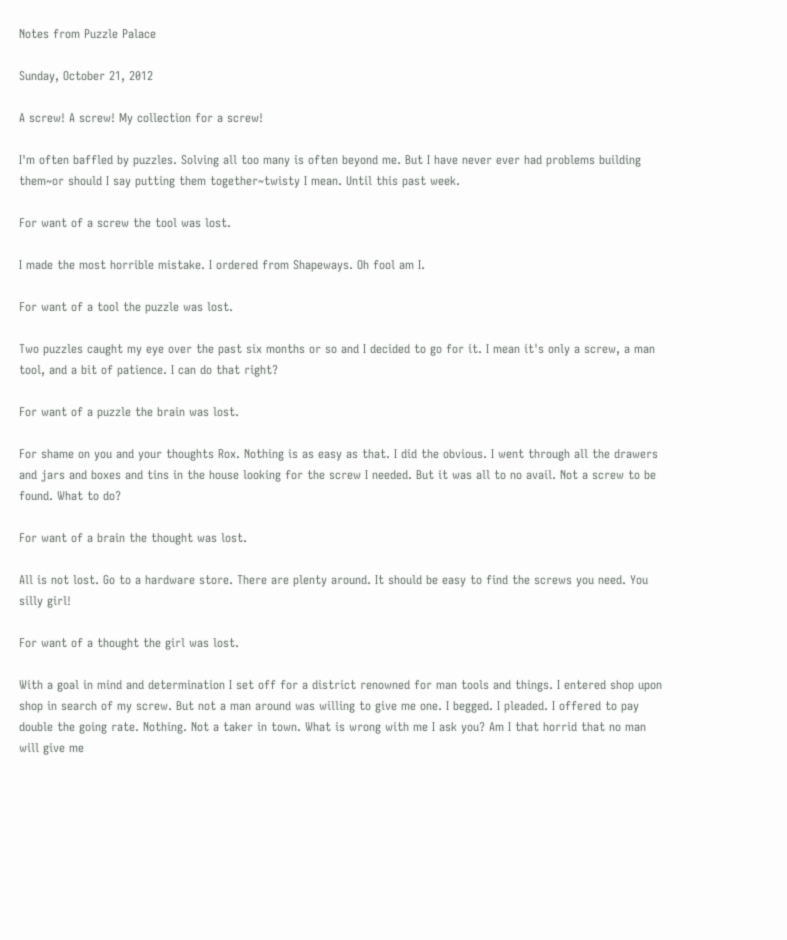Notes from Puzzle Palace

Sunday, October 21, 2012

A screw! A screw! My collection for a screw!

I'm often baffled by puzzles. Solving all too many is often beyond me. But I have never ever had problems building them~or should I say putting them together~twisty I mean. Until this past week.

For want of a screw the tool was lost.

I made the most horrible mistake. I ordered from Shapeways. Oh fool am I.

For want of a tool the puzzle was lost.

Two puzzles caught my eye over the past six months or so and I decided to go for it. I mean it's only a screw, a man tool, and a bit of patience. I can do that right?

For want of a puzzle the brain was lost.

For shame on you and your thoughts Rox. Nothing is as easy as that. I did the obvious. I went through all the drawers and jars and boxes and tins in the house looking for the screw I needed. But it was all to no avail. Not a screw to be found. What to do?

For want of a brain the thought was lost.

All is not lost. Go to a hardware store. There are plenty around. It should be easy to find the screws you need. You silly girl!

For want of a thought the girl was lost.

With a goal in mind and determination I set off for a district renowned for man tools and things. I entered shop upon shop in search of my screw. But not a man around was willing to give me one. I begged. I pleaded. I offered to pay double the going rate. Nothing. Not a taker in town. What is wrong with me I ask you? Am I that horrid that no man will give me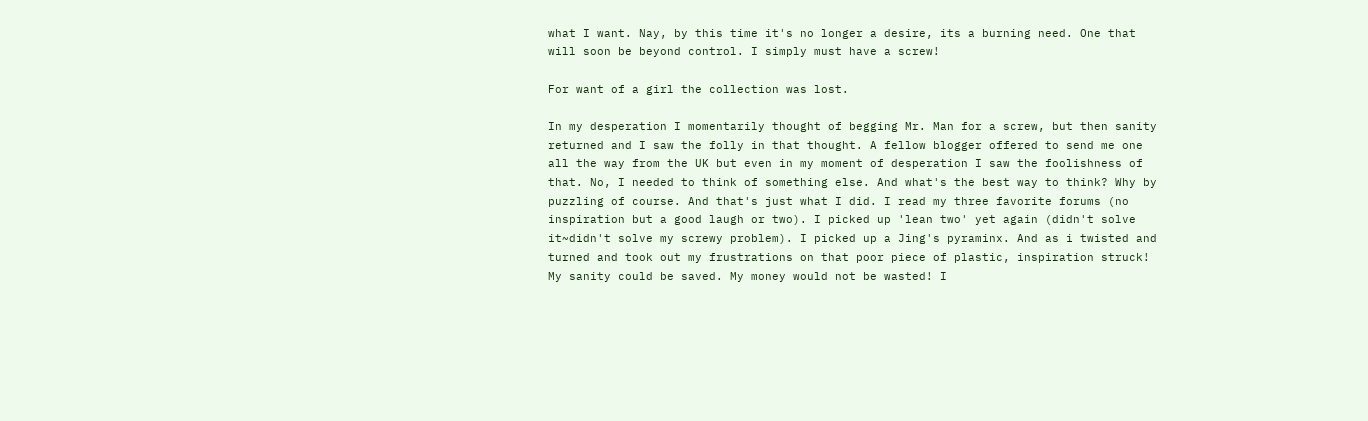what I want. Nay, by this time it's no longer a desire, its a burning need. One that will soon be beyond control. I simply must have a screw!

For want of a girl the collection was lost.

In my desperation I momentarily thought of begging Mr. Man for a screw, but then sanity returned and I saw the folly in that thought. A fellow blogger offered to send me one all the way from the UK but even in my moment of desperation I saw the foolishness of that. No, I needed to think of something else. And what's the best way to think? Why by puzzling of course. And that's just what I did. I read my three favorite forums (no inspiration but a good laugh or two). I picked up 'lean two' yet again (didn't solve it~didn't solve my screwy problem). I picked up a Jing's pyraminx. And as i twisted and turned and took out my frustrations on that poor piece of plastic, inspiration struck! My sanity could be saved. My money would not be wasted! I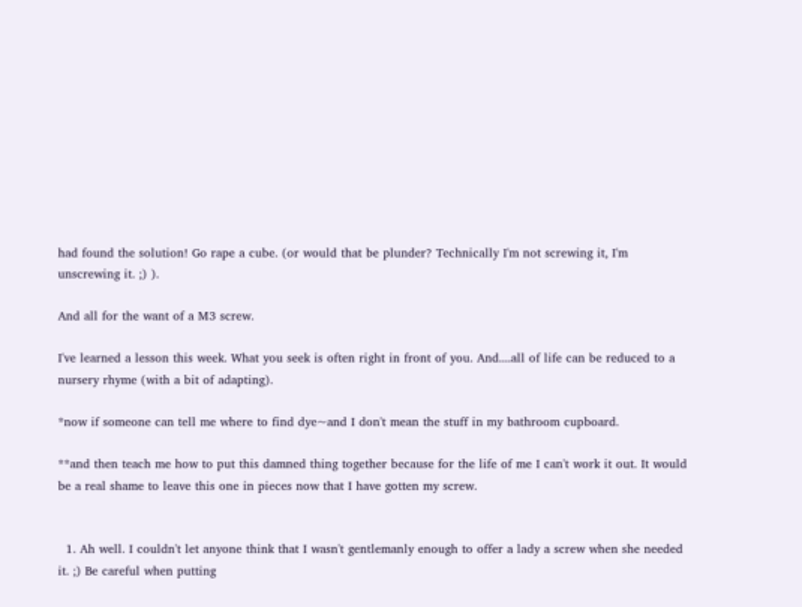had found the solution! Go rape a cube. (or would that be plunder? Technically I'm not screwing it, I'm unscrewing it. ;) ).

And all for the want of a M3 screw.

I've learned a lesson this week. What you seek is often right in front of you. And....all of life can be reduced to a nursery rhyme (with a bit of adapting).

*now if someone can tell me where to find dye~and I don't mean the stuff in my bathroom cupboard.

**and then teach me how to put this damned thing together because for the life of me I can't work it out. It would be a real shame to leave this one in pieces now that I have gotten my screw.


  1. Ah well. I couldn't let anyone think that I wasn't gentlemanly enough to offer a lady a screw when she needed it. ;) Be careful when putting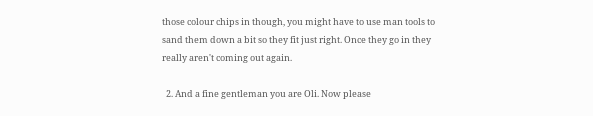those colour chips in though, you might have to use man tools to sand them down a bit so they fit just right. Once they go in they really aren't coming out again.

  2. And a fine gentleman you are Oli. Now please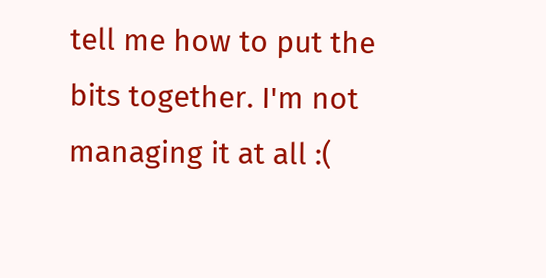tell me how to put the bits together. I'm not managing it at all :(